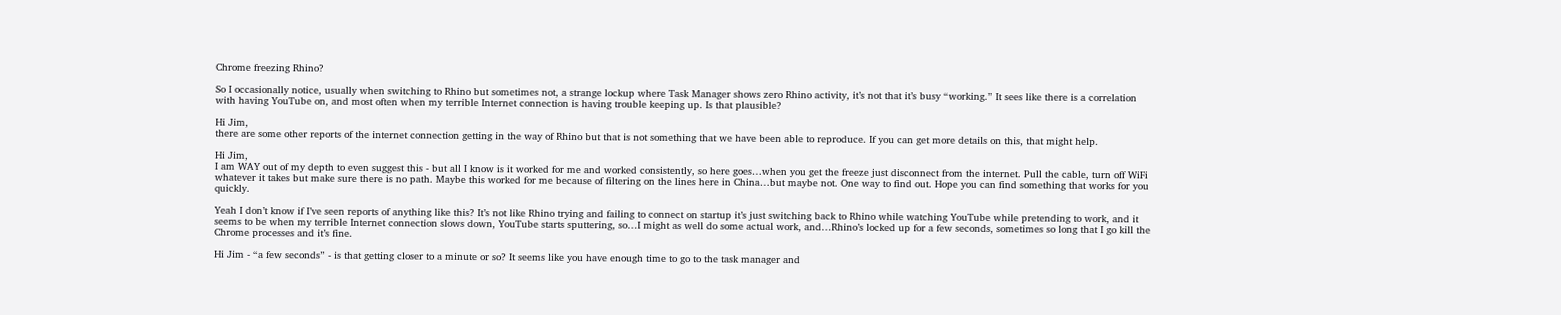Chrome freezing Rhino?

So I occasionally notice, usually when switching to Rhino but sometimes not, a strange lockup where Task Manager shows zero Rhino activity, it’s not that it’s busy “working.” It sees like there is a correlation with having YouTube on, and most often when my terrible Internet connection is having trouble keeping up. Is that plausible?

Hi Jim,
there are some other reports of the internet connection getting in the way of Rhino but that is not something that we have been able to reproduce. If you can get more details on this, that might help.

Hi Jim,
I am WAY out of my depth to even suggest this - but all I know is it worked for me and worked consistently, so here goes…when you get the freeze just disconnect from the internet. Pull the cable, turn off WiFi whatever it takes but make sure there is no path. Maybe this worked for me because of filtering on the lines here in China…but maybe not. One way to find out. Hope you can find something that works for you quickly.

Yeah I don’t know if I’ve seen reports of anything like this? It’s not like Rhino trying and failing to connect on startup it’s just switching back to Rhino while watching YouTube while pretending to work, and it seems to be when my terrible Internet connection slows down, YouTube starts sputtering, so…I might as well do some actual work, and…Rhino’s locked up for a few seconds, sometimes so long that I go kill the Chrome processes and it’s fine.

Hi Jim - “a few seconds” - is that getting closer to a minute or so? It seems like you have enough time to go to the task manager and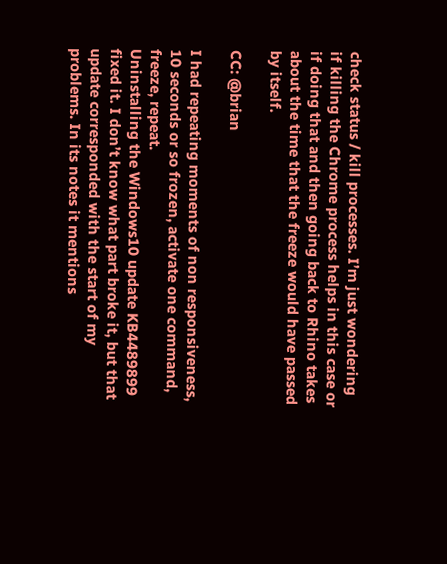check status / kill processes. I’m just wondering if killing the Chrome process helps in this case or if doing that and then going back to Rhino takes about the time that the freeze would have passed by itself.

CC: @brian

I had repeating moments of non responsiveness, 10 seconds or so frozen, activate one command, freeze, repeat.
Uninstalling the Windows10 update KB4489899 fixed it. I don’t know what part broke it, but that update corresponded with the start of my problems. In its notes it mentions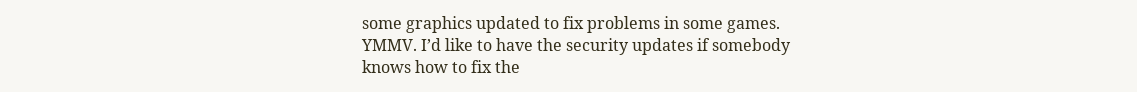some graphics updated to fix problems in some games. YMMV. I’d like to have the security updates if somebody knows how to fix the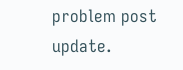problem post update.